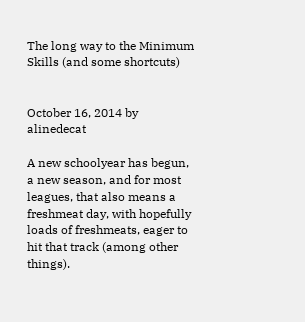The long way to the Minimum Skills (and some shortcuts)


October 16, 2014 by alinedecat

A new schoolyear has begun, a new season, and for most leagues, that also means a freshmeat day, with hopefully loads of freshmeats, eager to hit that track (among other things).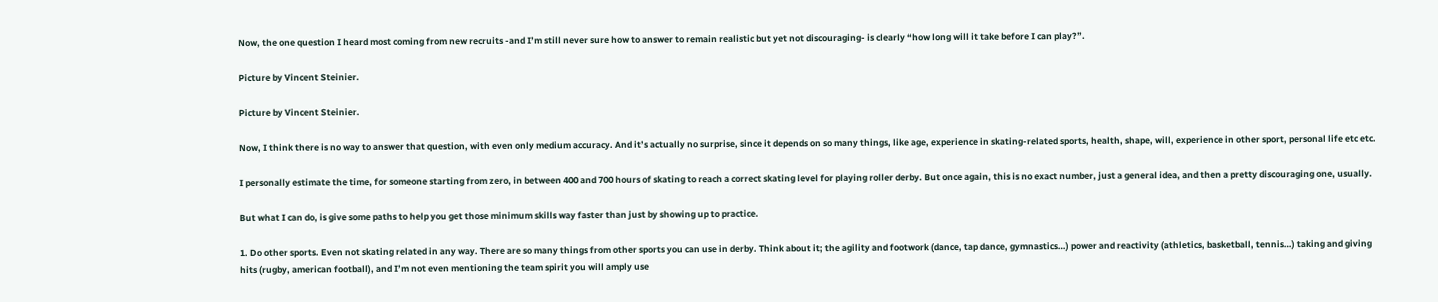Now, the one question I heard most coming from new recruits -and I’m still never sure how to answer to remain realistic but yet not discouraging- is clearly “how long will it take before I can play?”.

Picture by Vincent Steinier.

Picture by Vincent Steinier.

Now, I think there is no way to answer that question, with even only medium accuracy. And it’s actually no surprise, since it depends on so many things, like age, experience in skating-related sports, health, shape, will, experience in other sport, personal life etc etc.

I personally estimate the time, for someone starting from zero, in between 400 and 700 hours of skating to reach a correct skating level for playing roller derby. But once again, this is no exact number, just a general idea, and then a pretty discouraging one, usually.

But what I can do, is give some paths to help you get those minimum skills way faster than just by showing up to practice.

1. Do other sports. Even not skating related in any way. There are so many things from other sports you can use in derby. Think about it; the agility and footwork (dance, tap dance, gymnastics…) power and reactivity (athletics, basketball, tennis…) taking and giving hits (rugby, american football), and I’m not even mentioning the team spirit you will amply use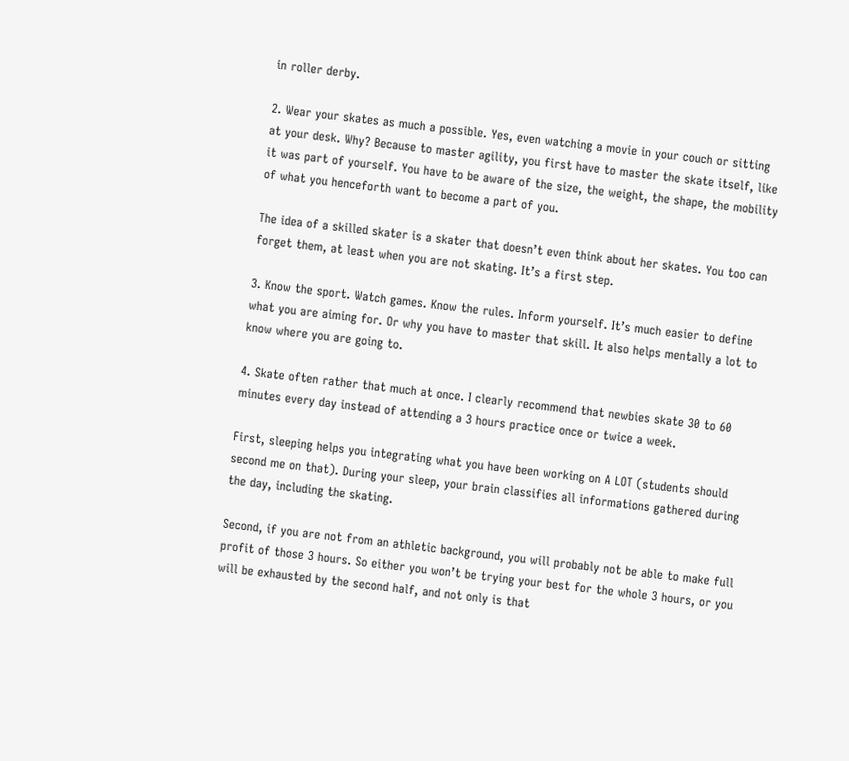in roller derby.

2. Wear your skates as much a possible. Yes, even watching a movie in your couch or sitting at your desk. Why? Because to master agility, you first have to master the skate itself, like it was part of yourself. You have to be aware of the size, the weight, the shape, the mobility of what you henceforth want to become a part of you.

The idea of a skilled skater is a skater that doesn’t even think about her skates. You too can forget them, at least when you are not skating. It’s a first step.

3. Know the sport. Watch games. Know the rules. Inform yourself. It’s much easier to define what you are aiming for. Or why you have to master that skill. It also helps mentally a lot to know where you are going to.

4. Skate often rather that much at once. I clearly recommend that newbies skate 30 to 60 minutes every day instead of attending a 3 hours practice once or twice a week.

First, sleeping helps you integrating what you have been working on A LOT (students should second me on that). During your sleep, your brain classifies all informations gathered during the day, including the skating.

Second, if you are not from an athletic background, you will probably not be able to make full profit of those 3 hours. So either you won’t be trying your best for the whole 3 hours, or you will be exhausted by the second half, and not only is that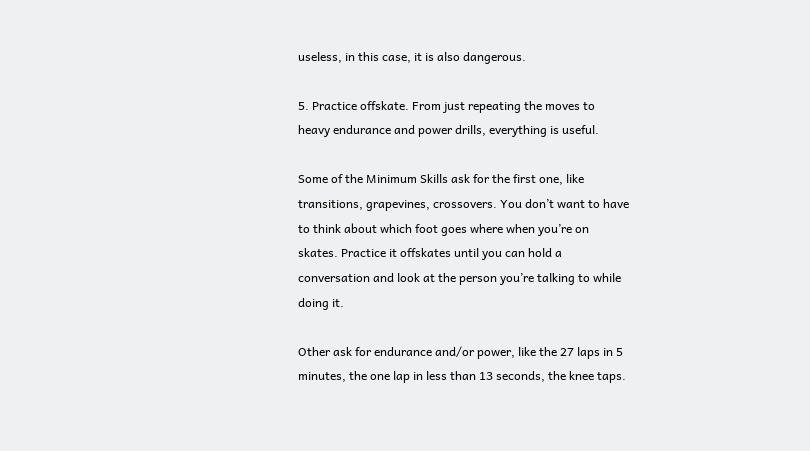useless, in this case, it is also dangerous.

5. Practice offskate. From just repeating the moves to heavy endurance and power drills, everything is useful.

Some of the Minimum Skills ask for the first one, like transitions, grapevines, crossovers. You don’t want to have to think about which foot goes where when you’re on skates. Practice it offskates until you can hold a conversation and look at the person you’re talking to while doing it.

Other ask for endurance and/or power, like the 27 laps in 5 minutes, the one lap in less than 13 seconds, the knee taps.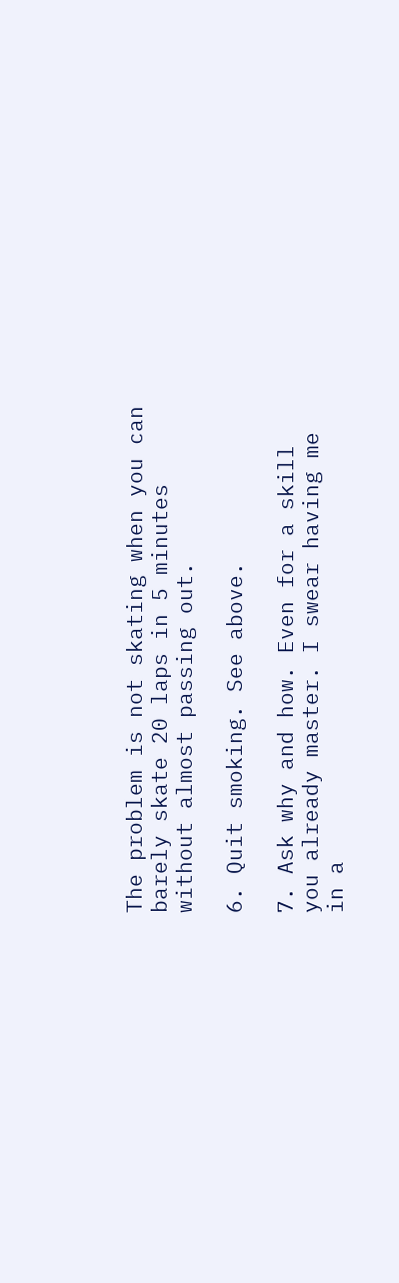The problem is not skating when you can barely skate 20 laps in 5 minutes without almost passing out.

6. Quit smoking. See above.

7. Ask why and how. Even for a skill you already master. I swear having me in a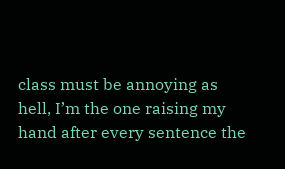class must be annoying as hell, I’m the one raising my hand after every sentence the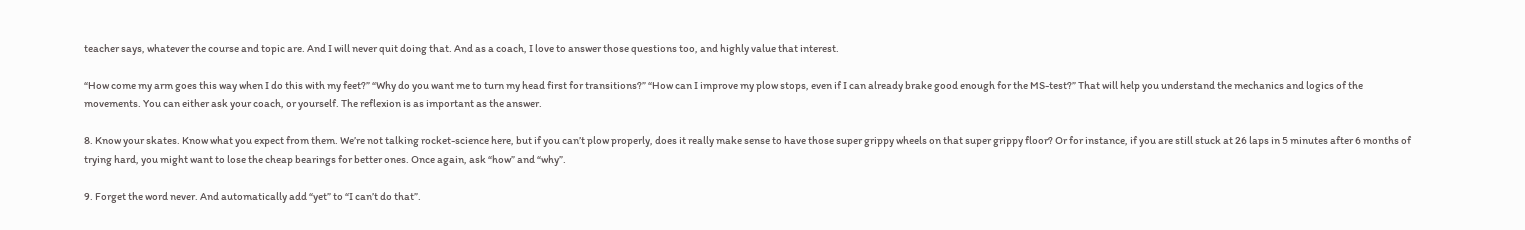teacher says, whatever the course and topic are. And I will never quit doing that. And as a coach, I love to answer those questions too, and highly value that interest.

“How come my arm goes this way when I do this with my feet?” “Why do you want me to turn my head first for transitions?” “How can I improve my plow stops, even if I can already brake good enough for the MS-test?” That will help you understand the mechanics and logics of the movements. You can either ask your coach, or yourself. The reflexion is as important as the answer.

8. Know your skates. Know what you expect from them. We’re not talking rocket-science here, but if you can’t plow properly, does it really make sense to have those super grippy wheels on that super grippy floor? Or for instance, if you are still stuck at 26 laps in 5 minutes after 6 months of trying hard, you might want to lose the cheap bearings for better ones. Once again, ask “how” and “why”.

9. Forget the word never. And automatically add “yet” to “I can’t do that”.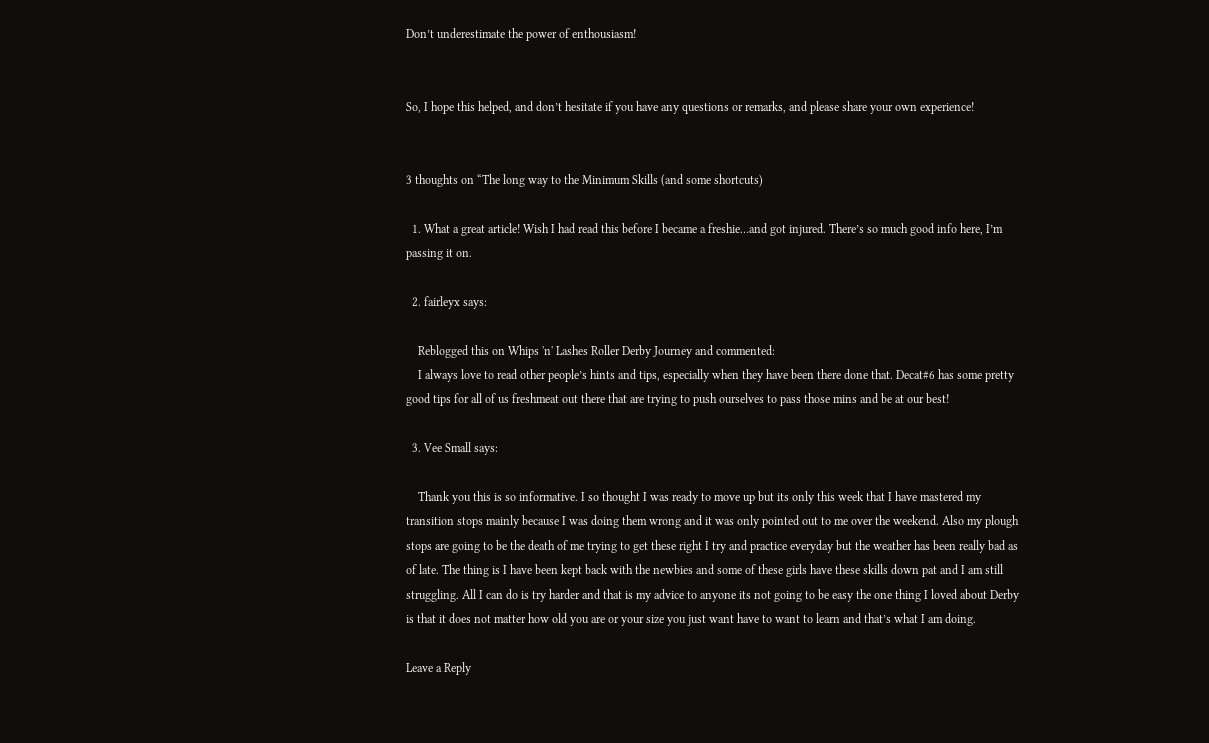Don’t underestimate the power of enthousiasm!


So, I hope this helped, and don’t hesitate if you have any questions or remarks, and please share your own experience!


3 thoughts on “The long way to the Minimum Skills (and some shortcuts)

  1. What a great article! Wish I had read this before I became a freshie…and got injured. There’s so much good info here, I’m passing it on.

  2. fairleyx says:

    Reblogged this on Whips 'n' Lashes Roller Derby Journey and commented:
    I always love to read other people’s hints and tips, especially when they have been there done that. Decat#6 has some pretty good tips for all of us freshmeat out there that are trying to push ourselves to pass those mins and be at our best!

  3. Vee Small says:

    Thank you this is so informative. I so thought I was ready to move up but its only this week that I have mastered my transition stops mainly because I was doing them wrong and it was only pointed out to me over the weekend. Also my plough stops are going to be the death of me trying to get these right I try and practice everyday but the weather has been really bad as of late. The thing is I have been kept back with the newbies and some of these girls have these skills down pat and I am still struggling. All I can do is try harder and that is my advice to anyone its not going to be easy the one thing I loved about Derby is that it does not matter how old you are or your size you just want have to want to learn and that’s what I am doing.

Leave a Reply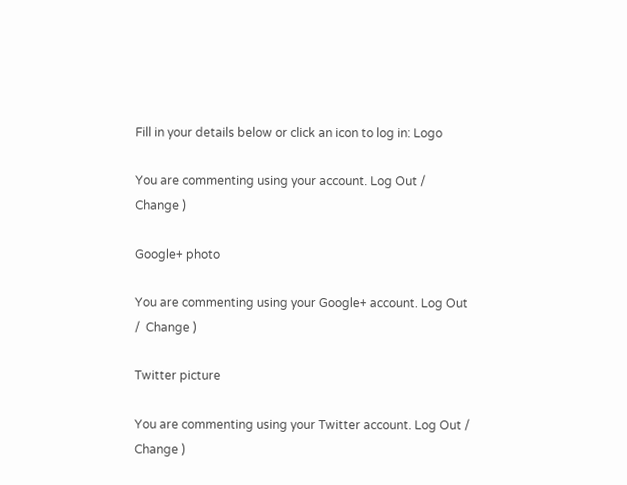Fill in your details below or click an icon to log in: Logo

You are commenting using your account. Log Out /  Change )

Google+ photo

You are commenting using your Google+ account. Log Out /  Change )

Twitter picture

You are commenting using your Twitter account. Log Out /  Change )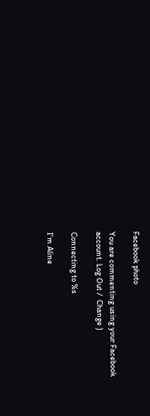Facebook photo

You are commenting using your Facebook account. Log Out /  Change )

Connecting to %s

I'm Aline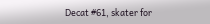Decat #61, skater for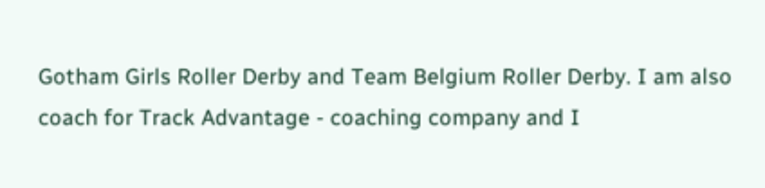Gotham Girls Roller Derby and Team Belgium Roller Derby. I am also coach for Track Advantage - coaching company and I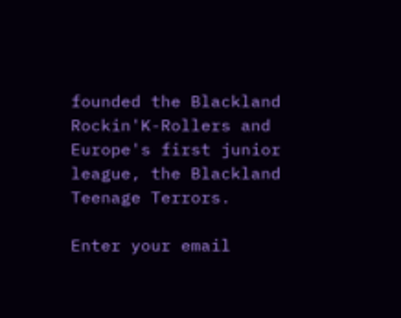founded the Blackland Rockin'K-Rollers and Europe's first junior league, the Blackland Teenage Terrors.

Enter your email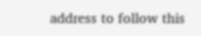address to follow this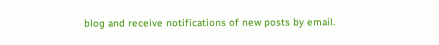blog and receive notifications of new posts by email.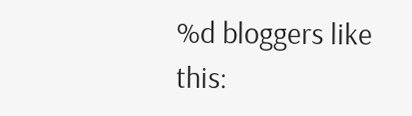%d bloggers like this: